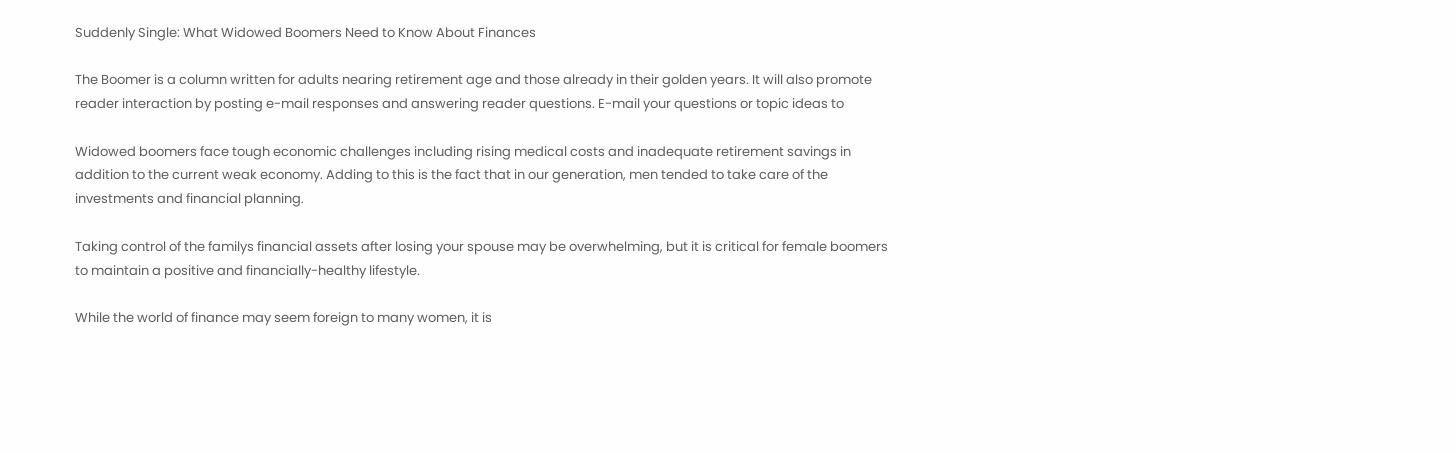Suddenly Single: What Widowed Boomers Need to Know About Finances

The Boomer is a column written for adults nearing retirement age and those already in their golden years. It will also promote reader interaction by posting e-mail responses and answering reader questions. E-mail your questions or topic ideas to

Widowed boomers face tough economic challenges including rising medical costs and inadequate retirement savings in addition to the current weak economy. Adding to this is the fact that in our generation, men tended to take care of the investments and financial planning.

Taking control of the familys financial assets after losing your spouse may be overwhelming, but it is critical for female boomers to maintain a positive and financially-healthy lifestyle.

While the world of finance may seem foreign to many women, it is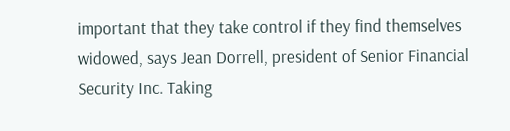important that they take control if they find themselves widowed, says Jean Dorrell, president of Senior Financial Security Inc. Taking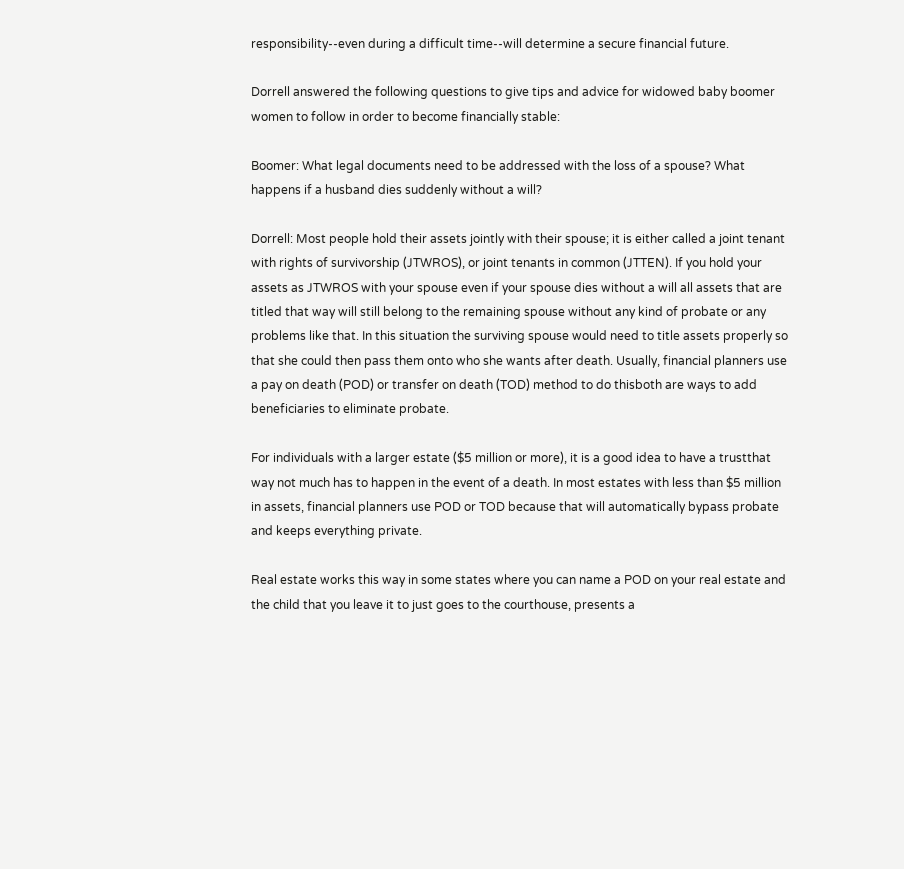responsibility--even during a difficult time--will determine a secure financial future.

Dorrell answered the following questions to give tips and advice for widowed baby boomer women to follow in order to become financially stable:

Boomer: What legal documents need to be addressed with the loss of a spouse? What happens if a husband dies suddenly without a will?

Dorrell: Most people hold their assets jointly with their spouse; it is either called a joint tenant with rights of survivorship (JTWROS), or joint tenants in common (JTTEN). If you hold your assets as JTWROS with your spouse even if your spouse dies without a will all assets that are titled that way will still belong to the remaining spouse without any kind of probate or any problems like that. In this situation the surviving spouse would need to title assets properly so that she could then pass them onto who she wants after death. Usually, financial planners use a pay on death (POD) or transfer on death (TOD) method to do thisboth are ways to add beneficiaries to eliminate probate.

For individuals with a larger estate ($5 million or more), it is a good idea to have a trustthat way not much has to happen in the event of a death. In most estates with less than $5 million in assets, financial planners use POD or TOD because that will automatically bypass probate and keeps everything private.

Real estate works this way in some states where you can name a POD on your real estate and the child that you leave it to just goes to the courthouse, presents a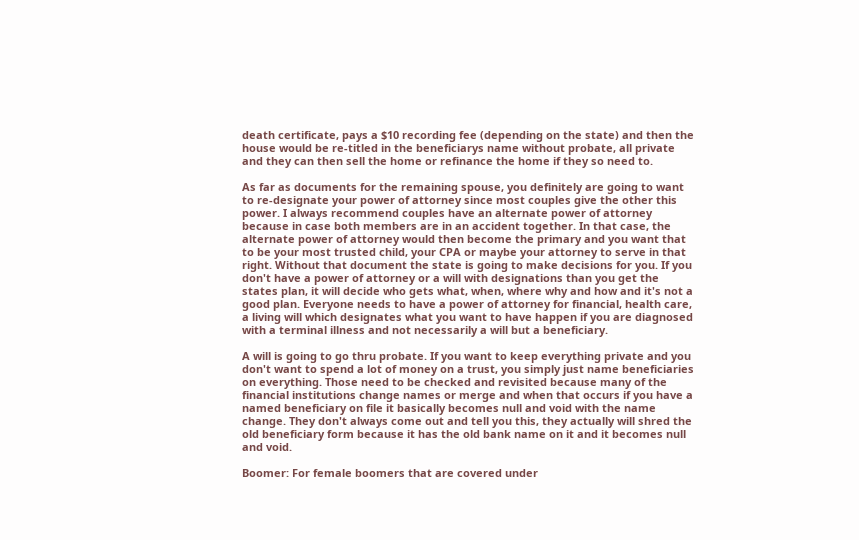death certificate, pays a $10 recording fee (depending on the state) and then the house would be re-titled in the beneficiarys name without probate, all private and they can then sell the home or refinance the home if they so need to.

As far as documents for the remaining spouse, you definitely are going to want to re-designate your power of attorney since most couples give the other this power. I always recommend couples have an alternate power of attorney because in case both members are in an accident together. In that case, the alternate power of attorney would then become the primary and you want that to be your most trusted child, your CPA or maybe your attorney to serve in that right. Without that document the state is going to make decisions for you. If you don't have a power of attorney or a will with designations than you get the states plan, it will decide who gets what, when, where why and how and it's not a good plan. Everyone needs to have a power of attorney for financial, health care, a living will which designates what you want to have happen if you are diagnosed with a terminal illness and not necessarily a will but a beneficiary.

A will is going to go thru probate. If you want to keep everything private and you don't want to spend a lot of money on a trust, you simply just name beneficiaries on everything. Those need to be checked and revisited because many of the financial institutions change names or merge and when that occurs if you have a named beneficiary on file it basically becomes null and void with the name change. They don't always come out and tell you this, they actually will shred the old beneficiary form because it has the old bank name on it and it becomes null and void.

Boomer: For female boomers that are covered under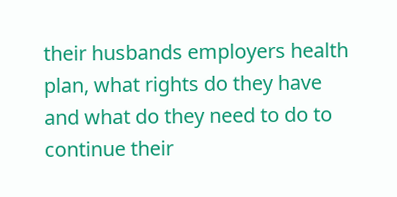their husbands employers health plan, what rights do they have and what do they need to do to continue their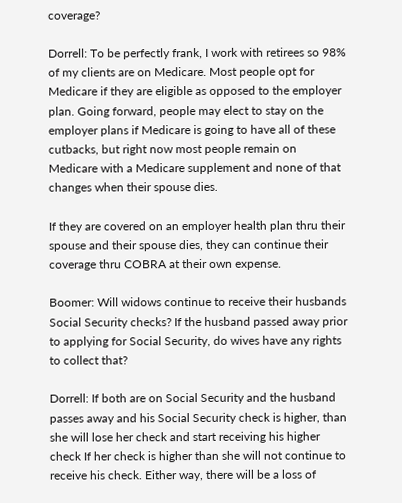coverage?

Dorrell: To be perfectly frank, I work with retirees so 98% of my clients are on Medicare. Most people opt for Medicare if they are eligible as opposed to the employer plan. Going forward, people may elect to stay on the employer plans if Medicare is going to have all of these cutbacks, but right now most people remain on Medicare with a Medicare supplement and none of that changes when their spouse dies.

If they are covered on an employer health plan thru their spouse and their spouse dies, they can continue their coverage thru COBRA at their own expense.

Boomer: Will widows continue to receive their husbands Social Security checks? If the husband passed away prior to applying for Social Security, do wives have any rights to collect that?

Dorrell: If both are on Social Security and the husband passes away and his Social Security check is higher, than she will lose her check and start receiving his higher check If her check is higher than she will not continue to receive his check. Either way, there will be a loss of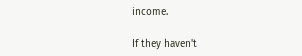income.

If they haven't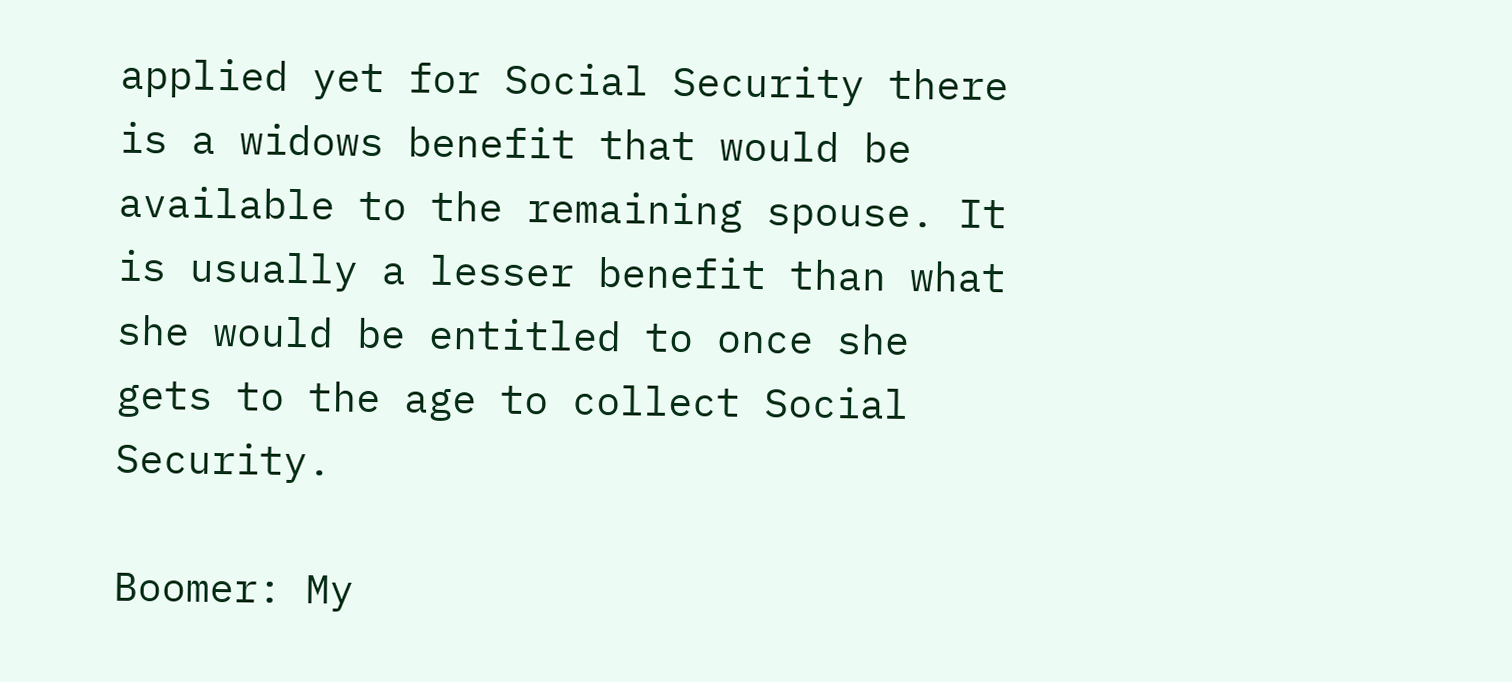applied yet for Social Security there is a widows benefit that would be available to the remaining spouse. It is usually a lesser benefit than what she would be entitled to once she gets to the age to collect Social Security.

Boomer: My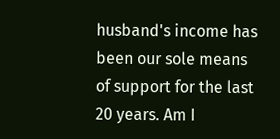husband's income has been our sole means of support for the last 20 years. Am I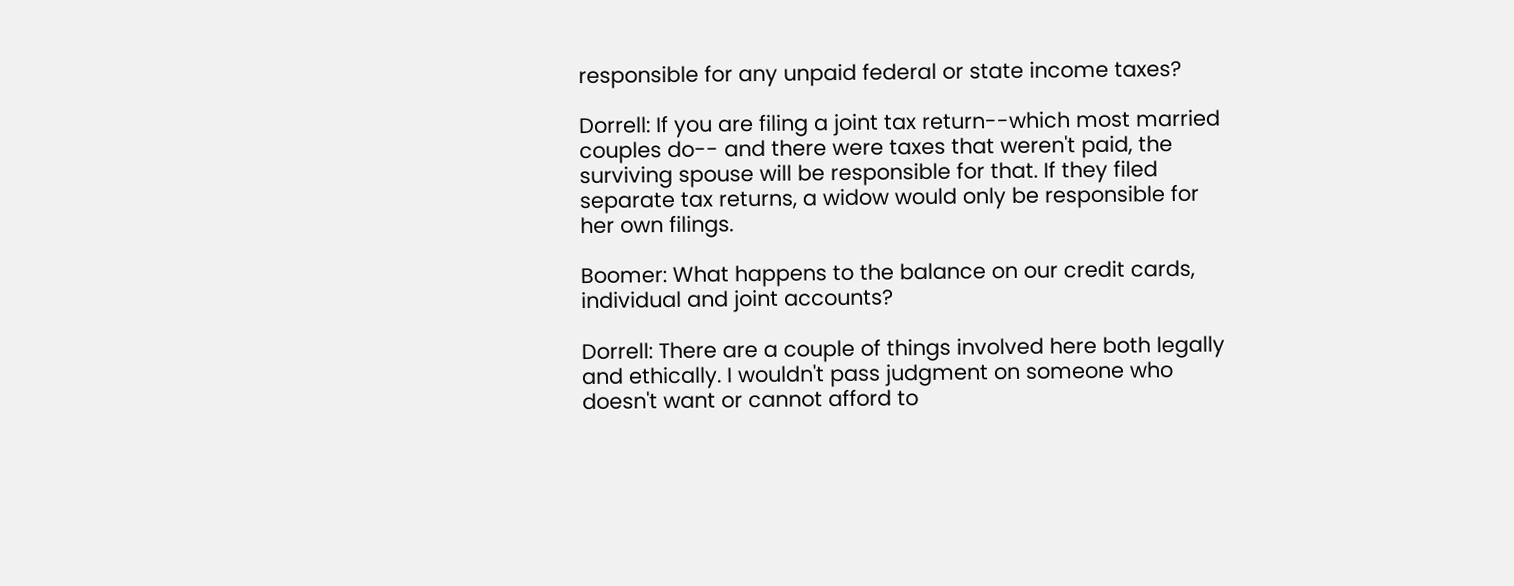responsible for any unpaid federal or state income taxes?

Dorrell: If you are filing a joint tax return--which most married couples do-- and there were taxes that weren't paid, the surviving spouse will be responsible for that. If they filed separate tax returns, a widow would only be responsible for her own filings.

Boomer: What happens to the balance on our credit cards, individual and joint accounts?

Dorrell: There are a couple of things involved here both legally and ethically. I wouldn't pass judgment on someone who doesn't want or cannot afford to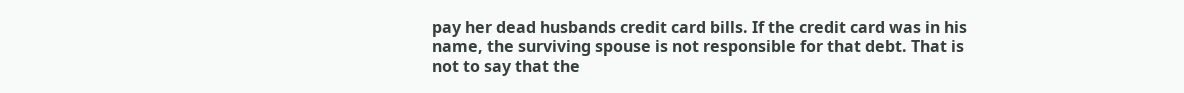pay her dead husbands credit card bills. If the credit card was in his name, the surviving spouse is not responsible for that debt. That is not to say that the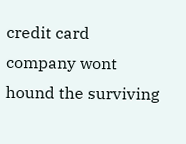credit card company wont hound the surviving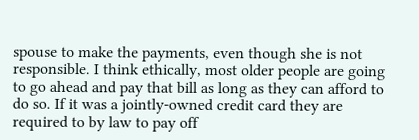spouse to make the payments, even though she is not responsible. I think ethically, most older people are going to go ahead and pay that bill as long as they can afford to do so. If it was a jointly-owned credit card they are required to by law to pay off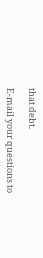that debt.

E-mail your questions to